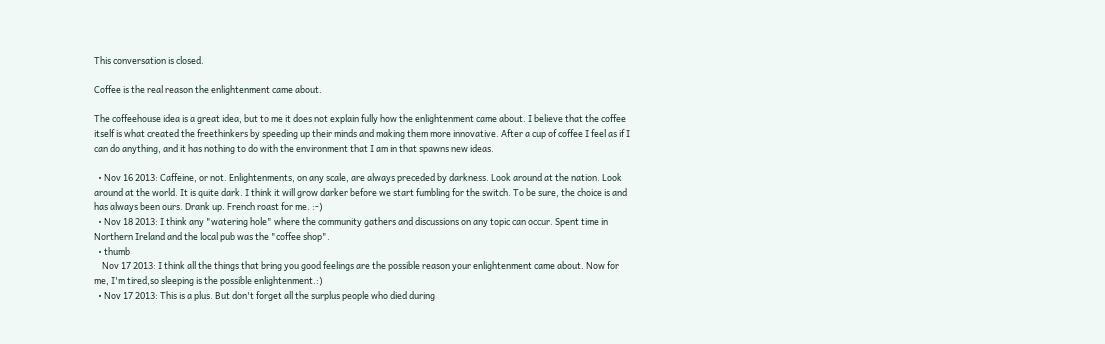This conversation is closed.

Coffee is the real reason the enlightenment came about.

The coffeehouse idea is a great idea, but to me it does not explain fully how the enlightenment came about. I believe that the coffee itself is what created the freethinkers by speeding up their minds and making them more innovative. After a cup of coffee I feel as if I can do anything, and it has nothing to do with the environment that I am in that spawns new ideas.

  • Nov 16 2013: Caffeine, or not. Enlightenments, on any scale, are always preceded by darkness. Look around at the nation. Look around at the world. It is quite dark. I think it will grow darker before we start fumbling for the switch. To be sure, the choice is and has always been ours. Drank up. French roast for me. :-)
  • Nov 18 2013: I think any "watering hole" where the community gathers and discussions on any topic can occur. Spent time in Northern Ireland and the local pub was the "coffee shop".
  • thumb
    Nov 17 2013: I think all the things that bring you good feelings are the possible reason your enlightenment came about. Now for me, I'm tired,so sleeping is the possible enlightenment.:)
  • Nov 17 2013: This is a plus. But don't forget all the surplus people who died during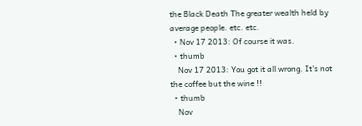the Black Death The greater wealth held by average people. etc. etc.
  • Nov 17 2013: Of course it was.
  • thumb
    Nov 17 2013: You got it all wrong. It's not the coffee but the wine !!
  • thumb
    Nov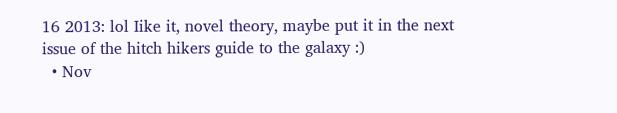16 2013: lol Iike it, novel theory, maybe put it in the next issue of the hitch hikers guide to the galaxy :)
  • Nov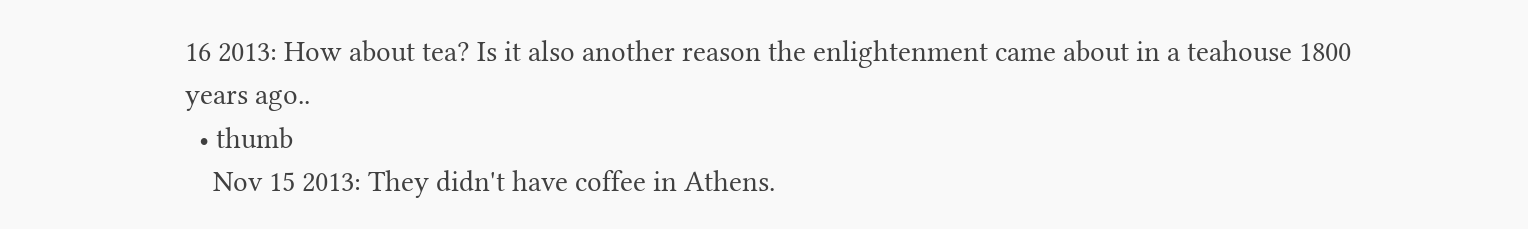16 2013: How about tea? Is it also another reason the enlightenment came about in a teahouse 1800 years ago..
  • thumb
    Nov 15 2013: They didn't have coffee in Athens.